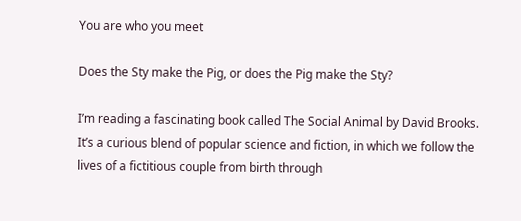You are who you meet

Does the Sty make the Pig, or does the Pig make the Sty?

I’m reading a fascinating book called The Social Animal by David Brooks.  It’s a curious blend of popular science and fiction, in which we follow the lives of a fictitious couple from birth through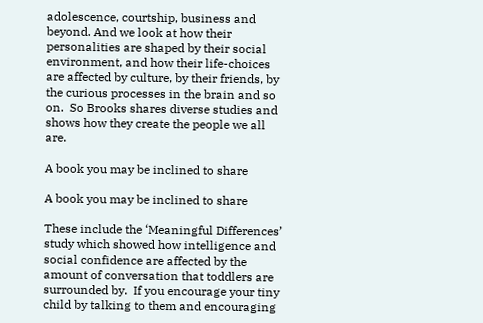adolescence, courtship, business and beyond. And we look at how their personalities are shaped by their social environment, and how their life-choices are affected by culture, by their friends, by the curious processes in the brain and so on.  So Brooks shares diverse studies and shows how they create the people we all are.

A book you may be inclined to share

A book you may be inclined to share

These include the ‘Meaningful Differences’ study which showed how intelligence and social confidence are affected by the amount of conversation that toddlers are surrounded by.  If you encourage your tiny child by talking to them and encouraging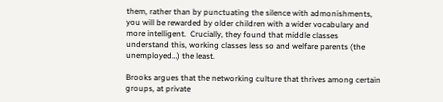them, rather than by punctuating the silence with admonishments, you will be rewarded by older children with a wider vocabulary and more intelligent.  Crucially, they found that middle classes understand this, working classes less so and welfare parents (the unemployed…) the least.

Brooks argues that the networking culture that thrives among certain groups, at private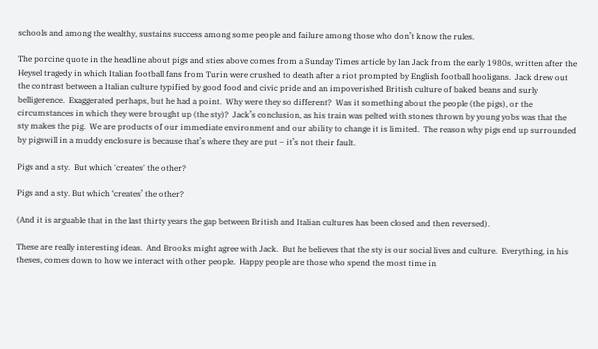schools and among the wealthy, sustains success among some people and failure among those who don’t know the rules.

The porcine quote in the headline about pigs and sties above comes from a Sunday Times article by Ian Jack from the early 1980s, written after the Heysel tragedy in which Italian football fans from Turin were crushed to death after a riot prompted by English football hooligans.  Jack drew out the contrast between a Italian culture typified by good food and civic pride and an impoverished British culture of baked beans and surly belligerence.  Exaggerated perhaps, but he had a point.  Why were they so different?  Was it something about the people (the pigs), or the circumstances in which they were brought up (the sty)?  Jack’s conclusion, as his train was pelted with stones thrown by young yobs was that the sty makes the pig.  We are products of our immediate environment and our ability to change it is limited.  The reason why pigs end up surrounded by pigswill in a muddy enclosure is because that’s where they are put – it’s not their fault.

Pigs and a sty.  But which 'creates' the other?

Pigs and a sty. But which ‘creates’ the other?

(And it is arguable that in the last thirty years the gap between British and Italian cultures has been closed and then reversed).

These are really interesting ideas.  And Brooks might agree with Jack.  But he believes that the sty is our social lives and culture.  Everything, in his theses, comes down to how we interact with other people.  Happy people are those who spend the most time in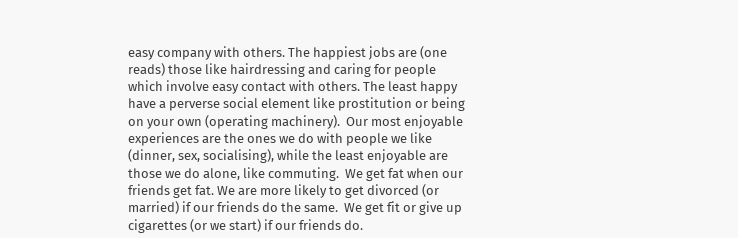easy company with others. The happiest jobs are (one reads) those like hairdressing and caring for people which involve easy contact with others. The least happy have a perverse social element like prostitution or being on your own (operating machinery).  Our most enjoyable experiences are the ones we do with people we like (dinner, sex, socialising), while the least enjoyable are those we do alone, like commuting.  We get fat when our friends get fat. We are more likely to get divorced (or married) if our friends do the same.  We get fit or give up cigarettes (or we start) if our friends do.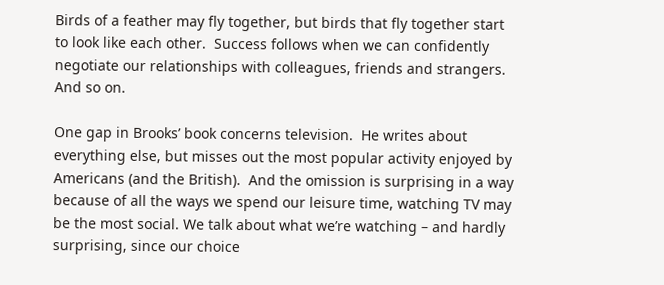Birds of a feather may fly together, but birds that fly together start to look like each other.  Success follows when we can confidently negotiate our relationships with colleagues, friends and strangers.  And so on.

One gap in Brooks’ book concerns television.  He writes about everything else, but misses out the most popular activity enjoyed by Americans (and the British).  And the omission is surprising in a way because of all the ways we spend our leisure time, watching TV may be the most social. We talk about what we’re watching – and hardly surprising, since our choice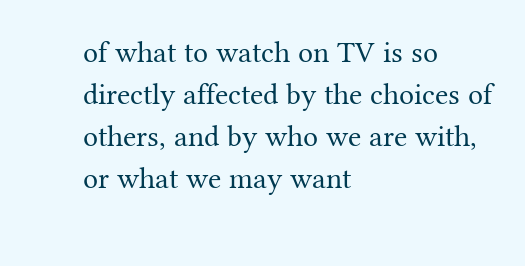of what to watch on TV is so directly affected by the choices of others, and by who we are with, or what we may want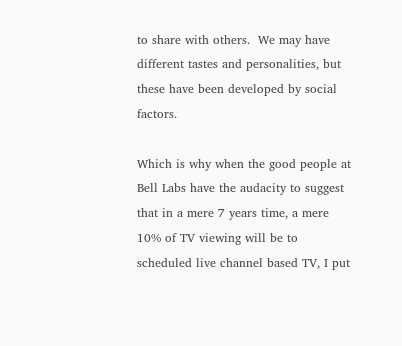to share with others.  We may have different tastes and personalities, but these have been developed by social factors.

Which is why when the good people at Bell Labs have the audacity to suggest that in a mere 7 years time, a mere 10% of TV viewing will be to scheduled live channel based TV, I put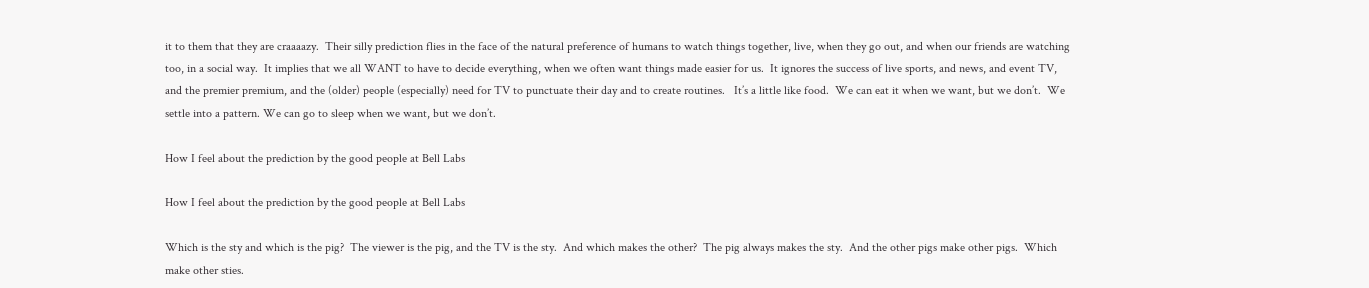it to them that they are craaaazy.  Their silly prediction flies in the face of the natural preference of humans to watch things together, live, when they go out, and when our friends are watching too, in a social way.  It implies that we all WANT to have to decide everything, when we often want things made easier for us.  It ignores the success of live sports, and news, and event TV, and the premier premium, and the (older) people (especially) need for TV to punctuate their day and to create routines.   It’s a little like food.  We can eat it when we want, but we don’t.  We settle into a pattern. We can go to sleep when we want, but we don’t.

How I feel about the prediction by the good people at Bell Labs

How I feel about the prediction by the good people at Bell Labs

Which is the sty and which is the pig?  The viewer is the pig, and the TV is the sty.  And which makes the other?  The pig always makes the sty.  And the other pigs make other pigs.  Which make other sties.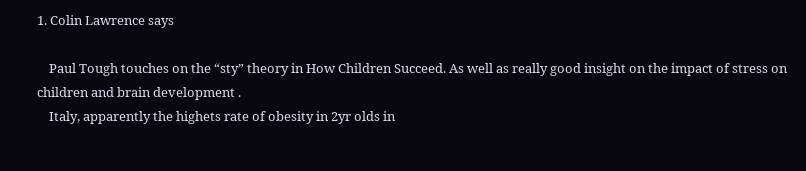1. Colin Lawrence says

    Paul Tough touches on the “sty” theory in How Children Succeed. As well as really good insight on the impact of stress on children and brain development .
    Italy, apparently the highets rate of obesity in 2yr olds in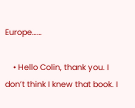Europe……

    • Hello Colin, thank you. I don’t think I knew that book. I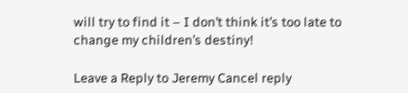will try to find it – I don’t think it’s too late to change my children’s destiny!

Leave a Reply to Jeremy Cancel reply